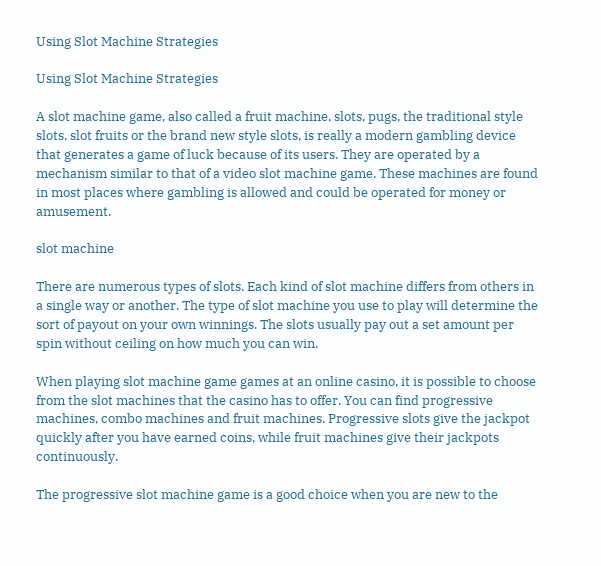Using Slot Machine Strategies

Using Slot Machine Strategies

A slot machine game, also called a fruit machine, slots, pugs, the traditional style slots, slot fruits or the brand new style slots, is really a modern gambling device that generates a game of luck because of its users. They are operated by a mechanism similar to that of a video slot machine game. These machines are found in most places where gambling is allowed and could be operated for money or amusement.

slot machine

There are numerous types of slots. Each kind of slot machine differs from others in a single way or another. The type of slot machine you use to play will determine the sort of payout on your own winnings. The slots usually pay out a set amount per spin without ceiling on how much you can win.

When playing slot machine game games at an online casino, it is possible to choose from the slot machines that the casino has to offer. You can find progressive machines, combo machines and fruit machines. Progressive slots give the jackpot quickly after you have earned coins, while fruit machines give their jackpots continuously.

The progressive slot machine game is a good choice when you are new to the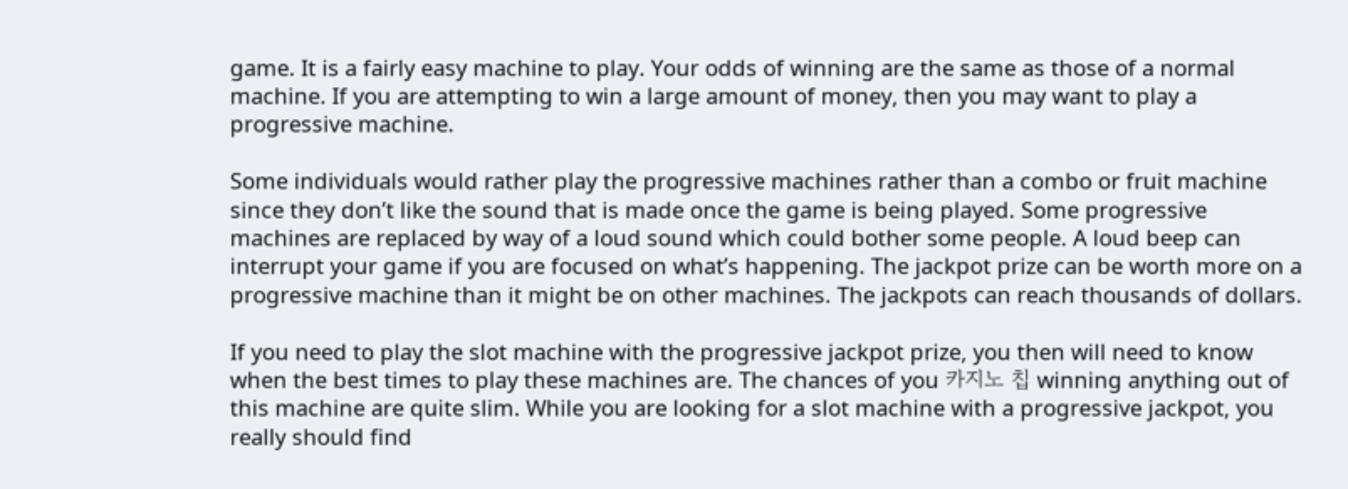game. It is a fairly easy machine to play. Your odds of winning are the same as those of a normal machine. If you are attempting to win a large amount of money, then you may want to play a progressive machine.

Some individuals would rather play the progressive machines rather than a combo or fruit machine since they don’t like the sound that is made once the game is being played. Some progressive machines are replaced by way of a loud sound which could bother some people. A loud beep can interrupt your game if you are focused on what’s happening. The jackpot prize can be worth more on a progressive machine than it might be on other machines. The jackpots can reach thousands of dollars.

If you need to play the slot machine with the progressive jackpot prize, you then will need to know when the best times to play these machines are. The chances of you 카지노 칩 winning anything out of this machine are quite slim. While you are looking for a slot machine with a progressive jackpot, you really should find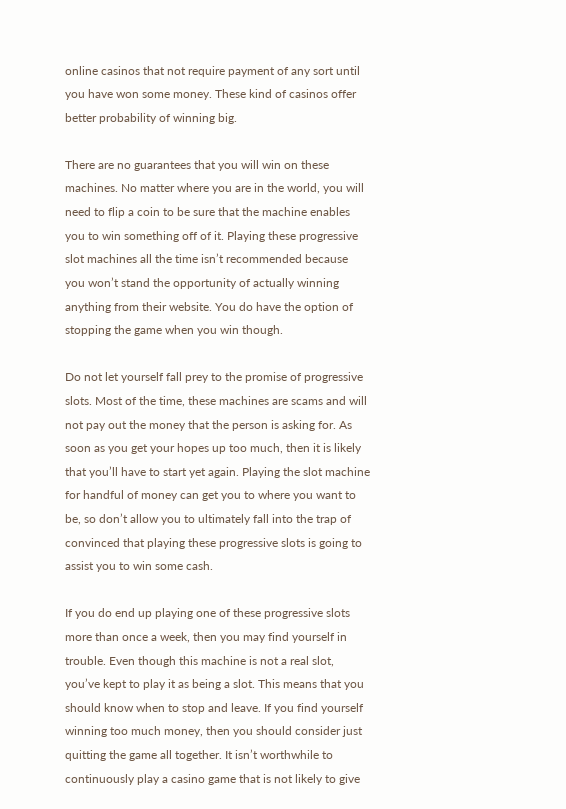online casinos that not require payment of any sort until you have won some money. These kind of casinos offer better probability of winning big.

There are no guarantees that you will win on these machines. No matter where you are in the world, you will need to flip a coin to be sure that the machine enables you to win something off of it. Playing these progressive slot machines all the time isn’t recommended because you won’t stand the opportunity of actually winning anything from their website. You do have the option of stopping the game when you win though.

Do not let yourself fall prey to the promise of progressive slots. Most of the time, these machines are scams and will not pay out the money that the person is asking for. As soon as you get your hopes up too much, then it is likely that you’ll have to start yet again. Playing the slot machine for handful of money can get you to where you want to be, so don’t allow you to ultimately fall into the trap of convinced that playing these progressive slots is going to assist you to win some cash.

If you do end up playing one of these progressive slots more than once a week, then you may find yourself in trouble. Even though this machine is not a real slot, you’ve kept to play it as being a slot. This means that you should know when to stop and leave. If you find yourself winning too much money, then you should consider just quitting the game all together. It isn’t worthwhile to continuously play a casino game that is not likely to give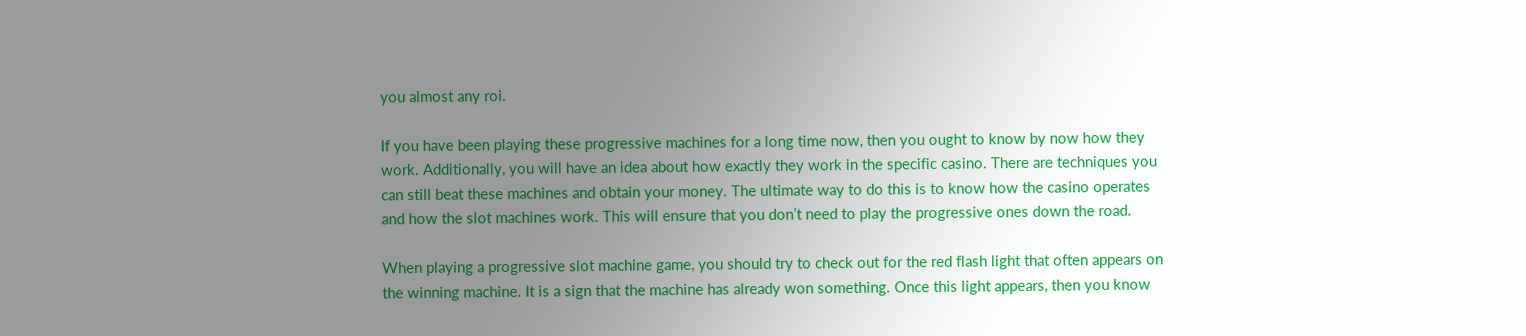you almost any roi.

If you have been playing these progressive machines for a long time now, then you ought to know by now how they work. Additionally, you will have an idea about how exactly they work in the specific casino. There are techniques you can still beat these machines and obtain your money. The ultimate way to do this is to know how the casino operates and how the slot machines work. This will ensure that you don’t need to play the progressive ones down the road.

When playing a progressive slot machine game, you should try to check out for the red flash light that often appears on the winning machine. It is a sign that the machine has already won something. Once this light appears, then you know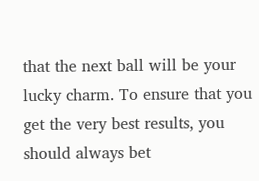that the next ball will be your lucky charm. To ensure that you get the very best results, you should always bet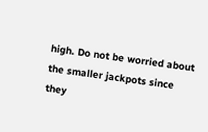high. Do not be worried about the smaller jackpots since they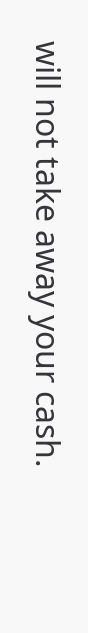will not take away your cash.